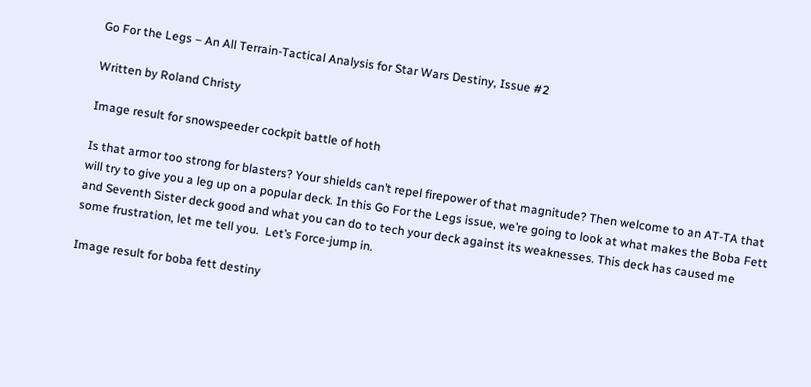Go For the Legs – An All Terrain-Tactical Analysis for Star Wars Destiny, Issue #2

Written by Roland Christy

Image result for snowspeeder cockpit battle of hoth

Is that armor too strong for blasters? Your shields can’t repel firepower of that magnitude? Then welcome to an AT-TA that will try to give you a leg up on a popular deck. In this Go For the Legs issue, we’re going to look at what makes the Boba Fett and Seventh Sister deck good and what you can do to tech your deck against its weaknesses. This deck has caused me some frustration, let me tell you.  Let’s Force-jump in.

Image result for boba fett destiny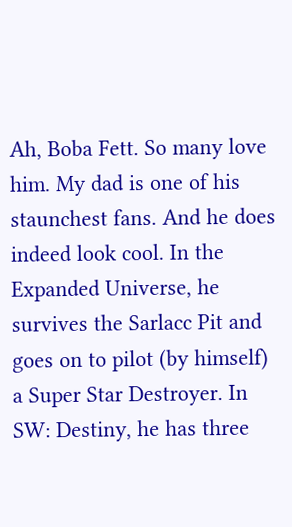Ah, Boba Fett. So many love him. My dad is one of his staunchest fans. And he does indeed look cool. In the Expanded Universe, he survives the Sarlacc Pit and goes on to pilot (by himself) a Super Star Destroyer. In SW: Destiny, he has three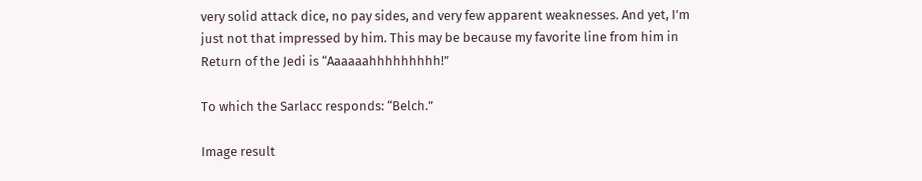very solid attack dice, no pay sides, and very few apparent weaknesses. And yet, I’m just not that impressed by him. This may be because my favorite line from him in Return of the Jedi is “Aaaaaahhhhhhhhh!”

To which the Sarlacc responds: “Belch.”

Image result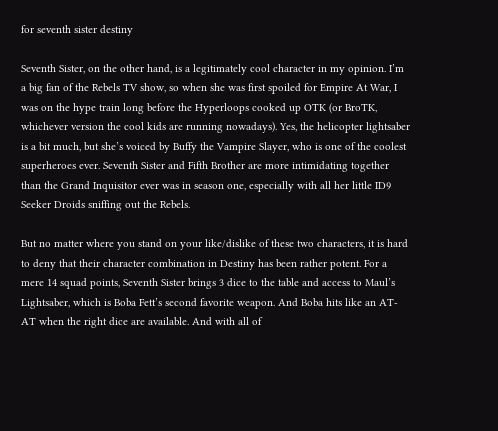for seventh sister destiny

Seventh Sister, on the other hand, is a legitimately cool character in my opinion. I’m a big fan of the Rebels TV show, so when she was first spoiled for Empire At War, I was on the hype train long before the Hyperloops cooked up OTK (or BroTK, whichever version the cool kids are running nowadays). Yes, the helicopter lightsaber is a bit much, but she’s voiced by Buffy the Vampire Slayer, who is one of the coolest superheroes ever. Seventh Sister and Fifth Brother are more intimidating together than the Grand Inquisitor ever was in season one, especially with all her little ID9 Seeker Droids sniffing out the Rebels.

But no matter where you stand on your like/dislike of these two characters, it is hard to deny that their character combination in Destiny has been rather potent. For a mere 14 squad points, Seventh Sister brings 3 dice to the table and access to Maul’s Lightsaber, which is Boba Fett’s second favorite weapon. And Boba hits like an AT-AT when the right dice are available. And with all of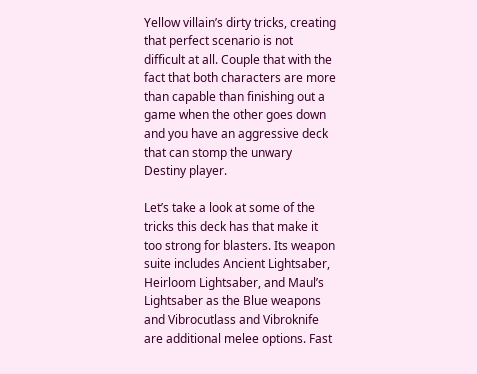Yellow villain’s dirty tricks, creating that perfect scenario is not difficult at all. Couple that with the fact that both characters are more than capable than finishing out a game when the other goes down and you have an aggressive deck that can stomp the unwary Destiny player.

Let’s take a look at some of the tricks this deck has that make it too strong for blasters. Its weapon suite includes Ancient Lightsaber, Heirloom Lightsaber, and Maul’s Lightsaber as the Blue weapons and Vibrocutlass and Vibroknife are additional melee options. Fast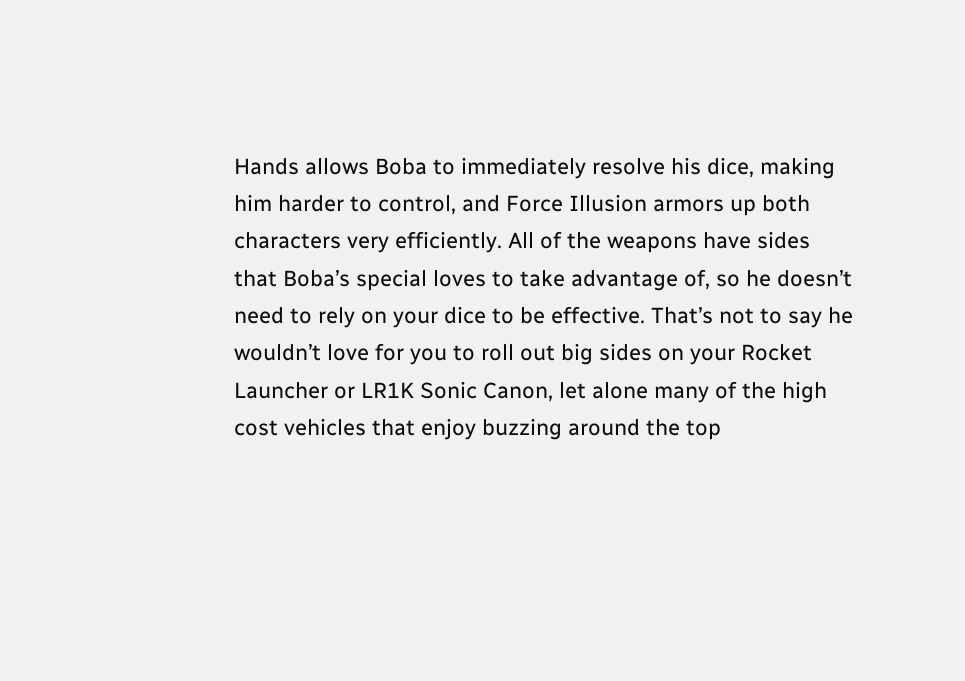Hands allows Boba to immediately resolve his dice, making him harder to control, and Force Illusion armors up both characters very efficiently. All of the weapons have sides that Boba’s special loves to take advantage of, so he doesn’t need to rely on your dice to be effective. That’s not to say he wouldn’t love for you to roll out big sides on your Rocket Launcher or LR1K Sonic Canon, let alone many of the high cost vehicles that enjoy buzzing around the top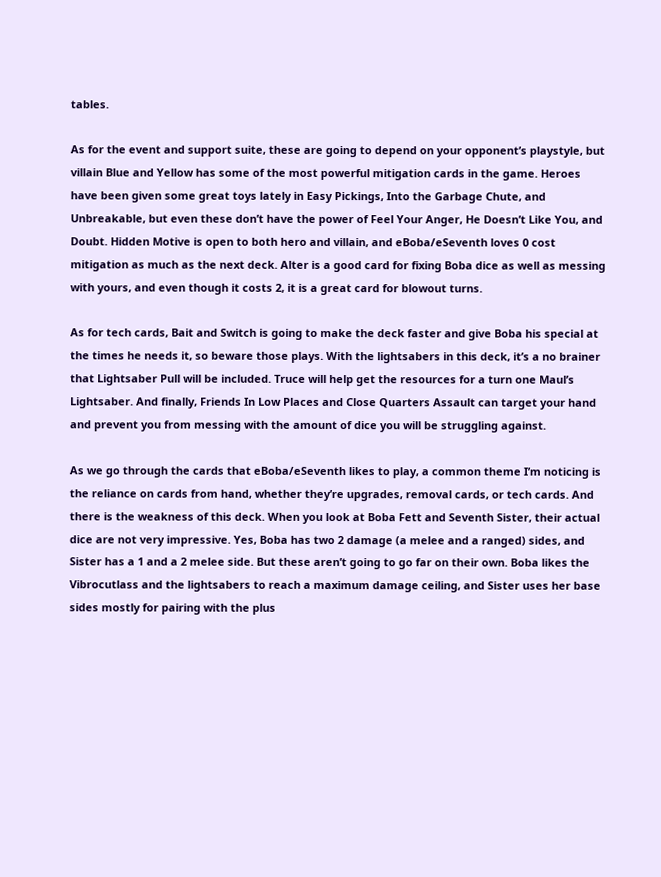tables.

As for the event and support suite, these are going to depend on your opponent’s playstyle, but villain Blue and Yellow has some of the most powerful mitigation cards in the game. Heroes have been given some great toys lately in Easy Pickings, Into the Garbage Chute, and Unbreakable, but even these don’t have the power of Feel Your Anger, He Doesn’t Like You, and Doubt. Hidden Motive is open to both hero and villain, and eBoba/eSeventh loves 0 cost mitigation as much as the next deck. Alter is a good card for fixing Boba dice as well as messing with yours, and even though it costs 2, it is a great card for blowout turns.

As for tech cards, Bait and Switch is going to make the deck faster and give Boba his special at the times he needs it, so beware those plays. With the lightsabers in this deck, it’s a no brainer that Lightsaber Pull will be included. Truce will help get the resources for a turn one Maul’s Lightsaber. And finally, Friends In Low Places and Close Quarters Assault can target your hand and prevent you from messing with the amount of dice you will be struggling against.

As we go through the cards that eBoba/eSeventh likes to play, a common theme I’m noticing is the reliance on cards from hand, whether they’re upgrades, removal cards, or tech cards. And there is the weakness of this deck. When you look at Boba Fett and Seventh Sister, their actual dice are not very impressive. Yes, Boba has two 2 damage (a melee and a ranged) sides, and Sister has a 1 and a 2 melee side. But these aren’t going to go far on their own. Boba likes the Vibrocutlass and the lightsabers to reach a maximum damage ceiling, and Sister uses her base sides mostly for pairing with the plus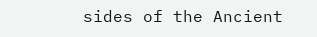sides of the Ancient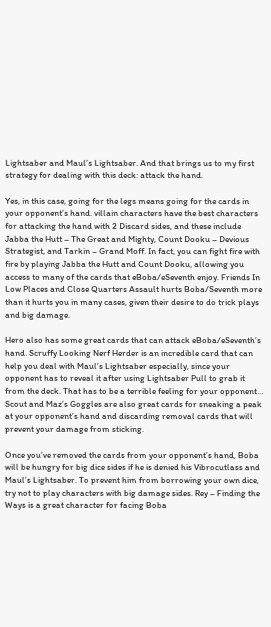Lightsaber and Maul’s Lightsaber. And that brings us to my first strategy for dealing with this deck: attack the hand.

Yes, in this case, going for the legs means going for the cards in your opponent’s hand. villain characters have the best characters for attacking the hand with 2 Discard sides, and these include Jabba the Hutt – The Great and Mighty, Count Dooku – Devious Strategist, and Tarkin – Grand Moff. In fact, you can fight fire with fire by playing Jabba the Hutt and Count Dooku, allowing you access to many of the cards that eBoba/eSeventh enjoy. Friends In Low Places and Close Quarters Assault hurts Boba/Seventh more than it hurts you in many cases, given their desire to do trick plays and big damage.

Hero also has some great cards that can attack eBoba/eSeventh’s hand. Scruffy Looking Nerf Herder is an incredible card that can help you deal with Maul’s Lightsaber especially, since your opponent has to reveal it after using Lightsaber Pull to grab it from the deck. That has to be a terrible feeling for your opponent… Scout and Maz’s Goggles are also great cards for sneaking a peak at your opponent’s hand and discarding removal cards that will prevent your damage from sticking.

Once you’ve removed the cards from your opponent’s hand, Boba will be hungry for big dice sides if he is denied his Vibrocutlass and Maul’s Lightsaber. To prevent him from borrowing your own dice, try not to play characters with big damage sides. Rey – Finding the Ways is a great character for facing Boba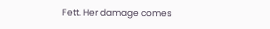Fett. Her damage comes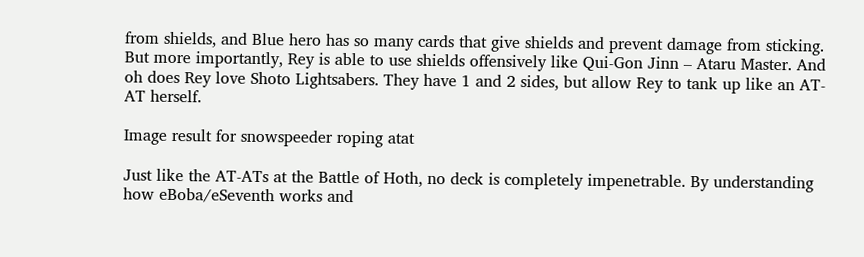from shields, and Blue hero has so many cards that give shields and prevent damage from sticking. But more importantly, Rey is able to use shields offensively like Qui-Gon Jinn – Ataru Master. And oh does Rey love Shoto Lightsabers. They have 1 and 2 sides, but allow Rey to tank up like an AT-AT herself.

Image result for snowspeeder roping atat

Just like the AT-ATs at the Battle of Hoth, no deck is completely impenetrable. By understanding how eBoba/eSeventh works and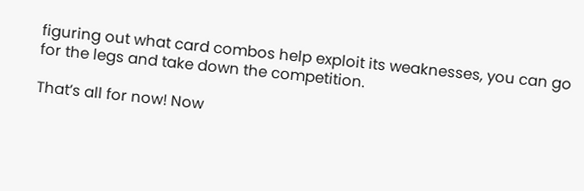figuring out what card combos help exploit its weaknesses, you can go for the legs and take down the competition.

That’s all for now! Now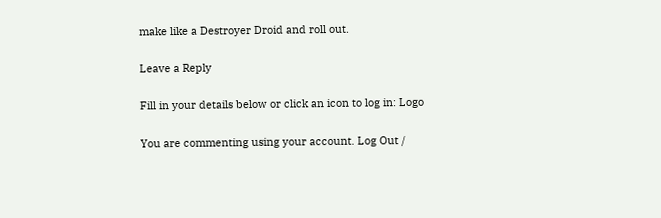make like a Destroyer Droid and roll out.

Leave a Reply

Fill in your details below or click an icon to log in: Logo

You are commenting using your account. Log Out /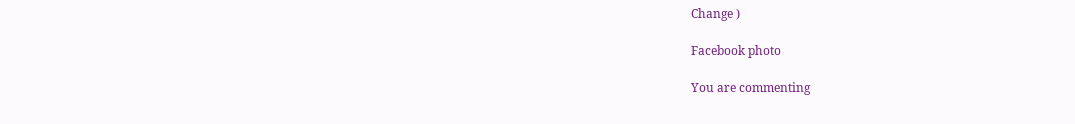Change )

Facebook photo

You are commenting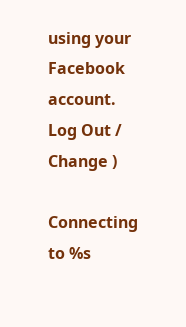using your Facebook account. Log Out /  Change )

Connecting to %s